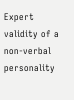Expert validity of a non-verbal personality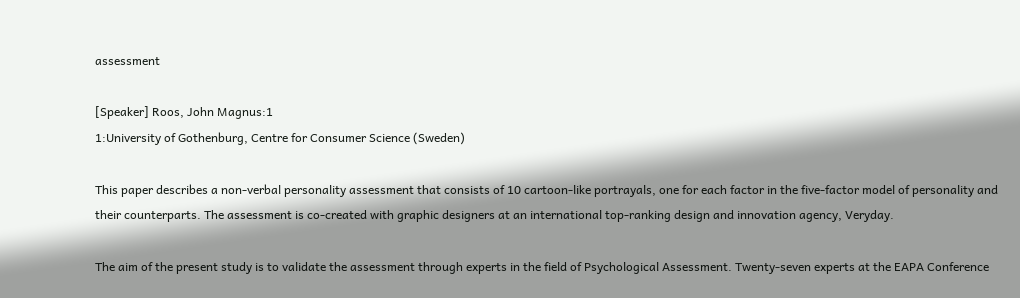assessment

[Speaker] Roos, John Magnus:1
1:University of Gothenburg, Centre for Consumer Science (Sweden)

This paper describes a non-verbal personality assessment that consists of 10 cartoon-like portrayals, one for each factor in the five-factor model of personality and their counterparts. The assessment is co-created with graphic designers at an international top-ranking design and innovation agency, Veryday.

The aim of the present study is to validate the assessment through experts in the field of Psychological Assessment. Twenty-seven experts at the EAPA Conference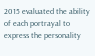2015 evaluated the ability of each portrayal to express the personality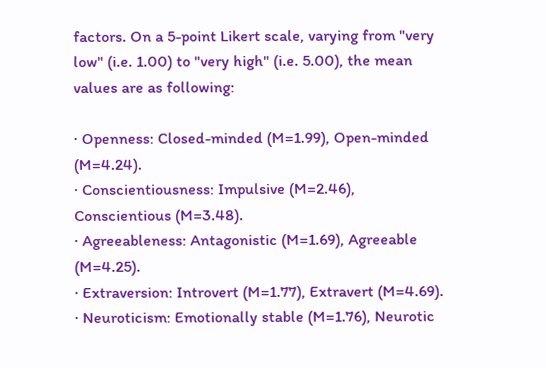factors. On a 5-point Likert scale, varying from "very low" (i.e. 1.00) to "very high" (i.e. 5.00), the mean values are as following:

· Openness: Closed-minded (M=1.99), Open-minded (M=4.24).
· Conscientiousness: Impulsive (M=2.46), Conscientious (M=3.48).
· Agreeableness: Antagonistic (M=1.69), Agreeable (M=4.25).
· Extraversion: Introvert (M=1.77), Extravert (M=4.69).
· Neuroticism: Emotionally stable (M=1.76), Neurotic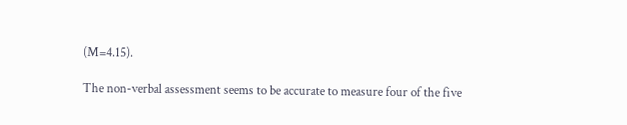(M=4.15).

The non-verbal assessment seems to be accurate to measure four of the five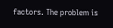factors. The problem is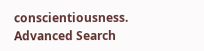conscientiousness.
Advanced Search